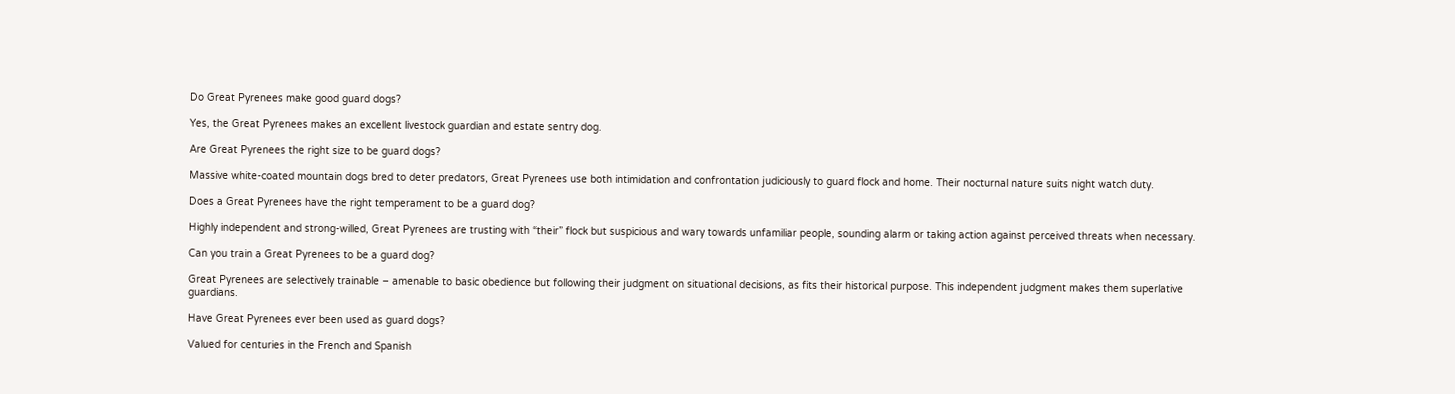Do Great Pyrenees make good guard dogs?

Yes, the Great Pyrenees makes an excellent livestock guardian and estate sentry dog.

Are Great Pyrenees the right size to be guard dogs?

Massive white-coated mountain dogs bred to deter predators, Great Pyrenees use both intimidation and confrontation judiciously to guard flock and home. Their nocturnal nature suits night watch duty.

Does a Great Pyrenees have the right temperament to be a guard dog?

Highly independent and strong-willed, Great Pyrenees are trusting with “their” flock but suspicious and wary towards unfamiliar people, sounding alarm or taking action against perceived threats when necessary.

Can you train a Great Pyrenees to be a guard dog?

Great Pyrenees are selectively trainable – amenable to basic obedience but following their judgment on situational decisions, as fits their historical purpose. This independent judgment makes them superlative guardians.

Have Great Pyrenees ever been used as guard dogs?

Valued for centuries in the French and Spanish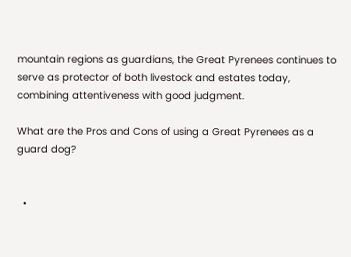mountain regions as guardians, the Great Pyrenees continues to serve as protector of both livestock and estates today, combining attentiveness with good judgment.

What are the Pros and Cons of using a Great Pyrenees as a guard dog?


  •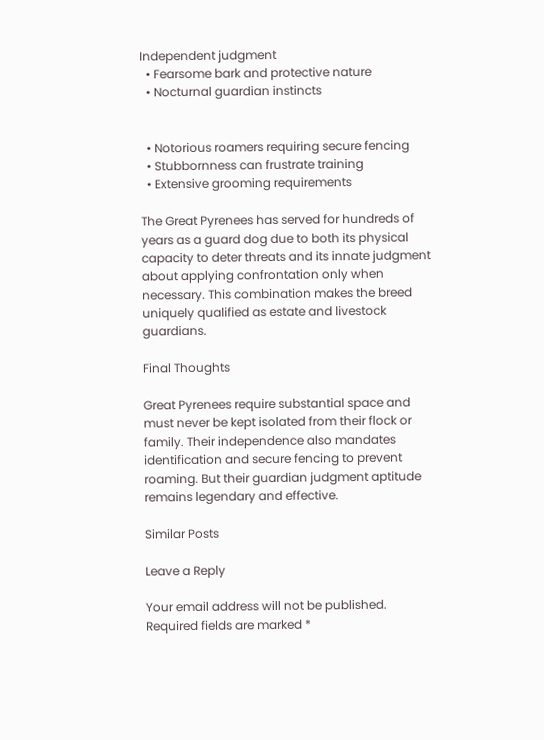Independent judgment
  • Fearsome bark and protective nature
  • Nocturnal guardian instincts


  • Notorious roamers requiring secure fencing
  • Stubbornness can frustrate training
  • Extensive grooming requirements

The Great Pyrenees has served for hundreds of years as a guard dog due to both its physical capacity to deter threats and its innate judgment about applying confrontation only when necessary. This combination makes the breed uniquely qualified as estate and livestock guardians.

Final Thoughts

Great Pyrenees require substantial space and must never be kept isolated from their flock or family. Their independence also mandates identification and secure fencing to prevent roaming. But their guardian judgment aptitude remains legendary and effective.

Similar Posts

Leave a Reply

Your email address will not be published. Required fields are marked *